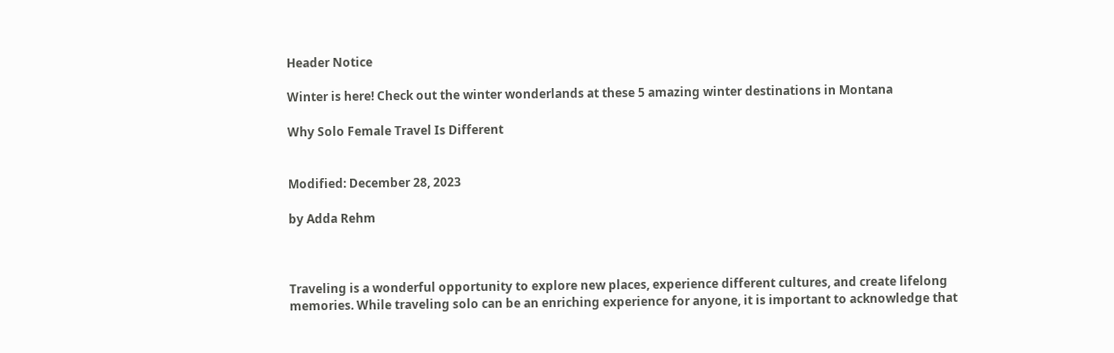Header Notice

Winter is here! Check out the winter wonderlands at these 5 amazing winter destinations in Montana

Why Solo Female Travel Is Different


Modified: December 28, 2023

by Adda Rehm



Traveling is a wonderful opportunity to explore new places, experience different cultures, and create lifelong memories. While traveling solo can be an enriching experience for anyone, it is important to acknowledge that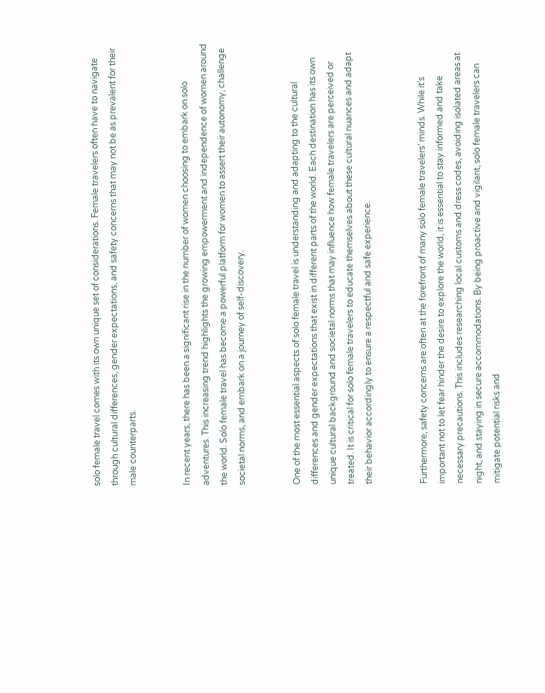solo female travel comes with its own unique set of considerations. Female travelers often have to navigate through cultural differences, gender expectations, and safety concerns that may not be as prevalent for their male counterparts.


In recent years, there has been a significant rise in the number of women choosing to embark on solo adventures. This increasing trend highlights the growing empowerment and independence of women around the world. Solo female travel has become a powerful platform for women to assert their autonomy, challenge societal norms, and embark on a journey of self-discovery.


One of the most essential aspects of solo female travel is understanding and adapting to the cultural differences and gender expectations that exist in different parts of the world. Each destination has its own unique cultural background and societal norms that may influence how female travelers are perceived or treated. It is critical for solo female travelers to educate themselves about these cultural nuances and adapt their behavior accordingly to ensure a respectful and safe experience.


Furthermore, safety concerns are often at the forefront of many solo female travelers’ minds. While it’s important not to let fear hinder the desire to explore the world, it is essential to stay informed and take necessary precautions. This includes researching local customs and dress codes, avoiding isolated areas at night, and staying in secure accommodations. By being proactive and vigilant, solo female travelers can mitigate potential risks and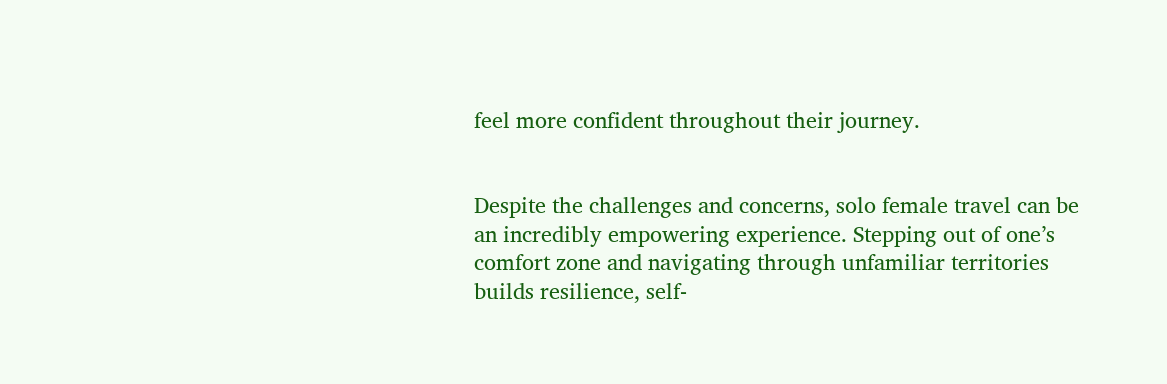feel more confident throughout their journey.


Despite the challenges and concerns, solo female travel can be an incredibly empowering experience. Stepping out of one’s comfort zone and navigating through unfamiliar territories builds resilience, self-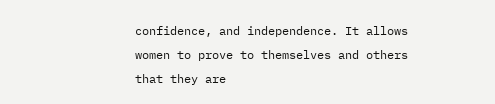confidence, and independence. It allows women to prove to themselves and others that they are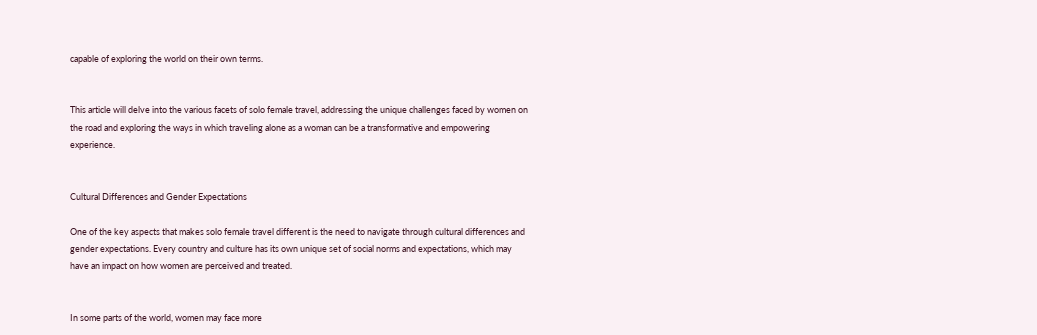capable of exploring the world on their own terms.


This article will delve into the various facets of solo female travel, addressing the unique challenges faced by women on the road and exploring the ways in which traveling alone as a woman can be a transformative and empowering experience.


Cultural Differences and Gender Expectations

One of the key aspects that makes solo female travel different is the need to navigate through cultural differences and gender expectations. Every country and culture has its own unique set of social norms and expectations, which may have an impact on how women are perceived and treated.


In some parts of the world, women may face more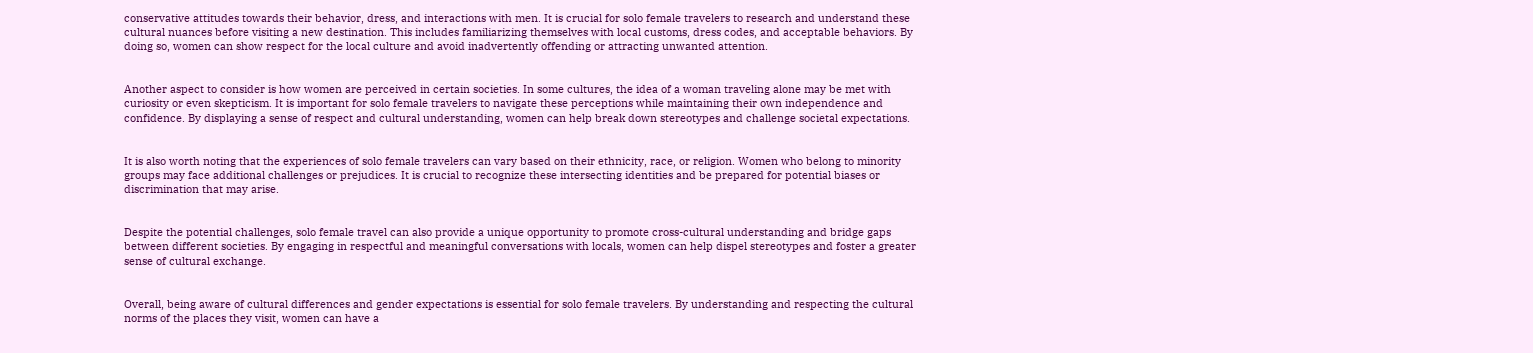conservative attitudes towards their behavior, dress, and interactions with men. It is crucial for solo female travelers to research and understand these cultural nuances before visiting a new destination. This includes familiarizing themselves with local customs, dress codes, and acceptable behaviors. By doing so, women can show respect for the local culture and avoid inadvertently offending or attracting unwanted attention.


Another aspect to consider is how women are perceived in certain societies. In some cultures, the idea of a woman traveling alone may be met with curiosity or even skepticism. It is important for solo female travelers to navigate these perceptions while maintaining their own independence and confidence. By displaying a sense of respect and cultural understanding, women can help break down stereotypes and challenge societal expectations.


It is also worth noting that the experiences of solo female travelers can vary based on their ethnicity, race, or religion. Women who belong to minority groups may face additional challenges or prejudices. It is crucial to recognize these intersecting identities and be prepared for potential biases or discrimination that may arise.


Despite the potential challenges, solo female travel can also provide a unique opportunity to promote cross-cultural understanding and bridge gaps between different societies. By engaging in respectful and meaningful conversations with locals, women can help dispel stereotypes and foster a greater sense of cultural exchange.


Overall, being aware of cultural differences and gender expectations is essential for solo female travelers. By understanding and respecting the cultural norms of the places they visit, women can have a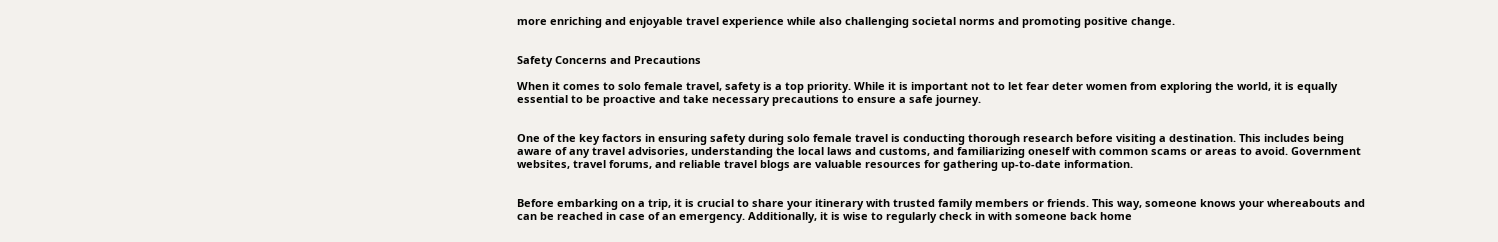more enriching and enjoyable travel experience while also challenging societal norms and promoting positive change.


Safety Concerns and Precautions

When it comes to solo female travel, safety is a top priority. While it is important not to let fear deter women from exploring the world, it is equally essential to be proactive and take necessary precautions to ensure a safe journey.


One of the key factors in ensuring safety during solo female travel is conducting thorough research before visiting a destination. This includes being aware of any travel advisories, understanding the local laws and customs, and familiarizing oneself with common scams or areas to avoid. Government websites, travel forums, and reliable travel blogs are valuable resources for gathering up-to-date information.


Before embarking on a trip, it is crucial to share your itinerary with trusted family members or friends. This way, someone knows your whereabouts and can be reached in case of an emergency. Additionally, it is wise to regularly check in with someone back home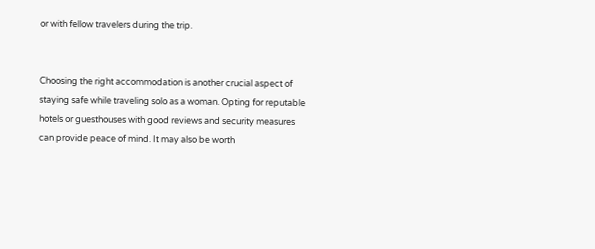or with fellow travelers during the trip.


Choosing the right accommodation is another crucial aspect of staying safe while traveling solo as a woman. Opting for reputable hotels or guesthouses with good reviews and security measures can provide peace of mind. It may also be worth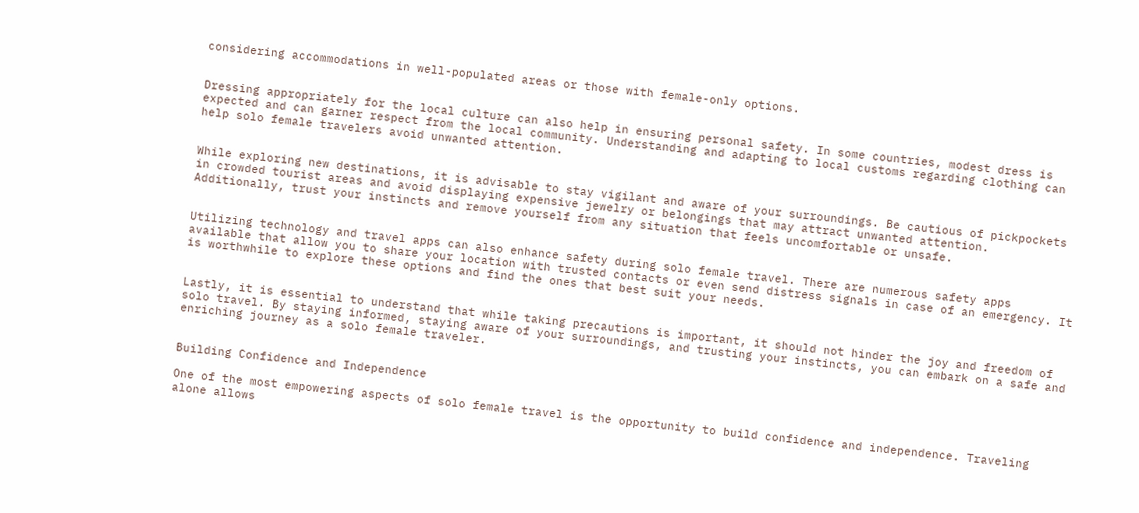considering accommodations in well-populated areas or those with female-only options.


Dressing appropriately for the local culture can also help in ensuring personal safety. In some countries, modest dress is expected and can garner respect from the local community. Understanding and adapting to local customs regarding clothing can help solo female travelers avoid unwanted attention.


While exploring new destinations, it is advisable to stay vigilant and aware of your surroundings. Be cautious of pickpockets in crowded tourist areas and avoid displaying expensive jewelry or belongings that may attract unwanted attention. Additionally, trust your instincts and remove yourself from any situation that feels uncomfortable or unsafe.


Utilizing technology and travel apps can also enhance safety during solo female travel. There are numerous safety apps available that allow you to share your location with trusted contacts or even send distress signals in case of an emergency. It is worthwhile to explore these options and find the ones that best suit your needs.


Lastly, it is essential to understand that while taking precautions is important, it should not hinder the joy and freedom of solo travel. By staying informed, staying aware of your surroundings, and trusting your instincts, you can embark on a safe and enriching journey as a solo female traveler.


Building Confidence and Independence

One of the most empowering aspects of solo female travel is the opportunity to build confidence and independence. Traveling alone allows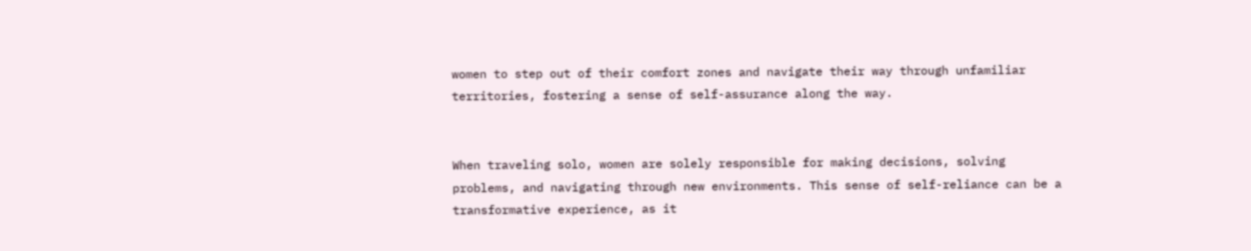women to step out of their comfort zones and navigate their way through unfamiliar territories, fostering a sense of self-assurance along the way.


When traveling solo, women are solely responsible for making decisions, solving problems, and navigating through new environments. This sense of self-reliance can be a transformative experience, as it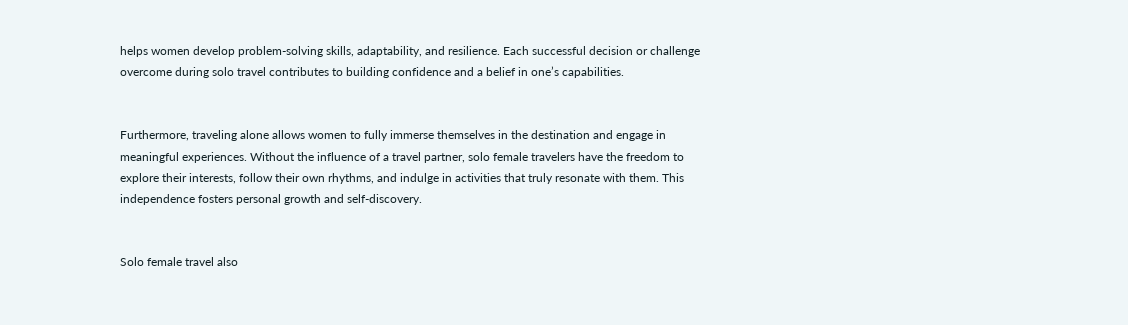helps women develop problem-solving skills, adaptability, and resilience. Each successful decision or challenge overcome during solo travel contributes to building confidence and a belief in one’s capabilities.


Furthermore, traveling alone allows women to fully immerse themselves in the destination and engage in meaningful experiences. Without the influence of a travel partner, solo female travelers have the freedom to explore their interests, follow their own rhythms, and indulge in activities that truly resonate with them. This independence fosters personal growth and self-discovery.


Solo female travel also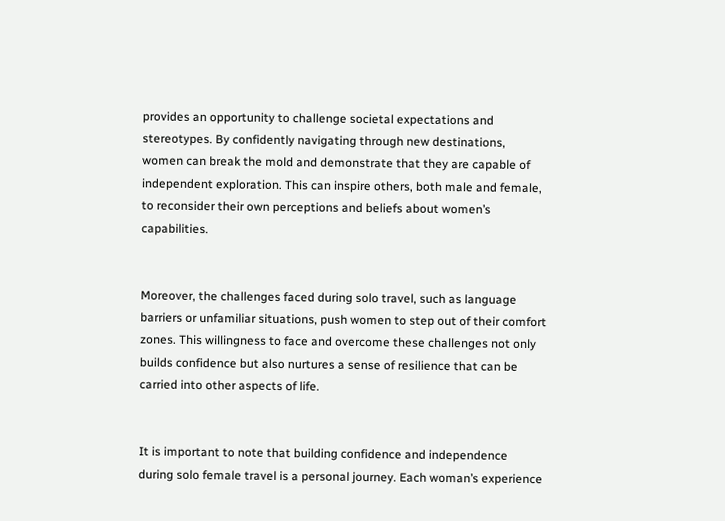provides an opportunity to challenge societal expectations and stereotypes. By confidently navigating through new destinations, women can break the mold and demonstrate that they are capable of independent exploration. This can inspire others, both male and female, to reconsider their own perceptions and beliefs about women’s capabilities.


Moreover, the challenges faced during solo travel, such as language barriers or unfamiliar situations, push women to step out of their comfort zones. This willingness to face and overcome these challenges not only builds confidence but also nurtures a sense of resilience that can be carried into other aspects of life.


It is important to note that building confidence and independence during solo female travel is a personal journey. Each woman’s experience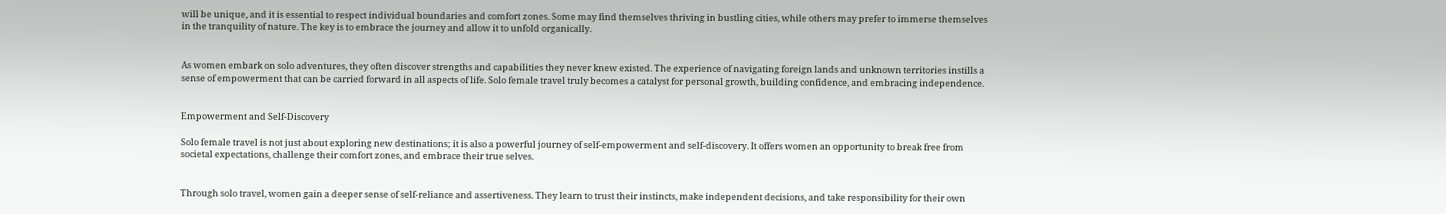will be unique, and it is essential to respect individual boundaries and comfort zones. Some may find themselves thriving in bustling cities, while others may prefer to immerse themselves in the tranquility of nature. The key is to embrace the journey and allow it to unfold organically.


As women embark on solo adventures, they often discover strengths and capabilities they never knew existed. The experience of navigating foreign lands and unknown territories instills a sense of empowerment that can be carried forward in all aspects of life. Solo female travel truly becomes a catalyst for personal growth, building confidence, and embracing independence.


Empowerment and Self-Discovery

Solo female travel is not just about exploring new destinations; it is also a powerful journey of self-empowerment and self-discovery. It offers women an opportunity to break free from societal expectations, challenge their comfort zones, and embrace their true selves.


Through solo travel, women gain a deeper sense of self-reliance and assertiveness. They learn to trust their instincts, make independent decisions, and take responsibility for their own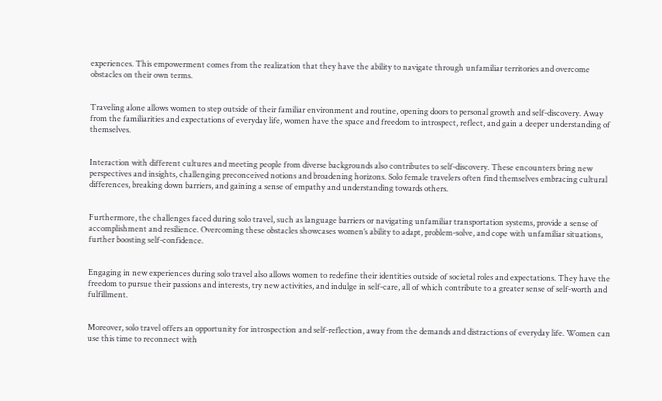experiences. This empowerment comes from the realization that they have the ability to navigate through unfamiliar territories and overcome obstacles on their own terms.


Traveling alone allows women to step outside of their familiar environment and routine, opening doors to personal growth and self-discovery. Away from the familiarities and expectations of everyday life, women have the space and freedom to introspect, reflect, and gain a deeper understanding of themselves.


Interaction with different cultures and meeting people from diverse backgrounds also contributes to self-discovery. These encounters bring new perspectives and insights, challenging preconceived notions and broadening horizons. Solo female travelers often find themselves embracing cultural differences, breaking down barriers, and gaining a sense of empathy and understanding towards others.


Furthermore, the challenges faced during solo travel, such as language barriers or navigating unfamiliar transportation systems, provide a sense of accomplishment and resilience. Overcoming these obstacles showcases women’s ability to adapt, problem-solve, and cope with unfamiliar situations, further boosting self-confidence.


Engaging in new experiences during solo travel also allows women to redefine their identities outside of societal roles and expectations. They have the freedom to pursue their passions and interests, try new activities, and indulge in self-care, all of which contribute to a greater sense of self-worth and fulfillment.


Moreover, solo travel offers an opportunity for introspection and self-reflection, away from the demands and distractions of everyday life. Women can use this time to reconnect with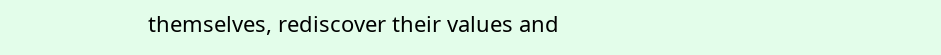themselves, rediscover their values and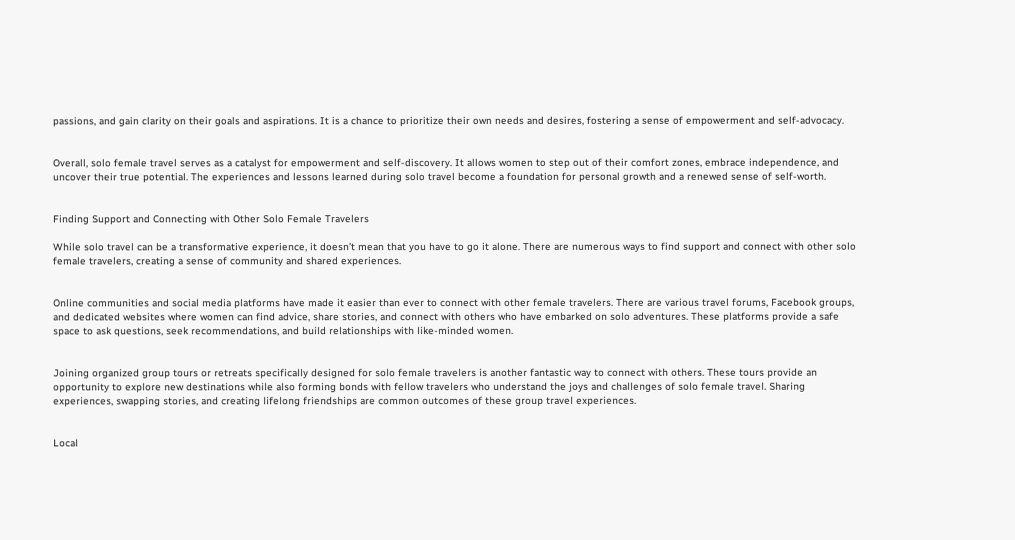passions, and gain clarity on their goals and aspirations. It is a chance to prioritize their own needs and desires, fostering a sense of empowerment and self-advocacy.


Overall, solo female travel serves as a catalyst for empowerment and self-discovery. It allows women to step out of their comfort zones, embrace independence, and uncover their true potential. The experiences and lessons learned during solo travel become a foundation for personal growth and a renewed sense of self-worth.


Finding Support and Connecting with Other Solo Female Travelers

While solo travel can be a transformative experience, it doesn’t mean that you have to go it alone. There are numerous ways to find support and connect with other solo female travelers, creating a sense of community and shared experiences.


Online communities and social media platforms have made it easier than ever to connect with other female travelers. There are various travel forums, Facebook groups, and dedicated websites where women can find advice, share stories, and connect with others who have embarked on solo adventures. These platforms provide a safe space to ask questions, seek recommendations, and build relationships with like-minded women.


Joining organized group tours or retreats specifically designed for solo female travelers is another fantastic way to connect with others. These tours provide an opportunity to explore new destinations while also forming bonds with fellow travelers who understand the joys and challenges of solo female travel. Sharing experiences, swapping stories, and creating lifelong friendships are common outcomes of these group travel experiences.


Local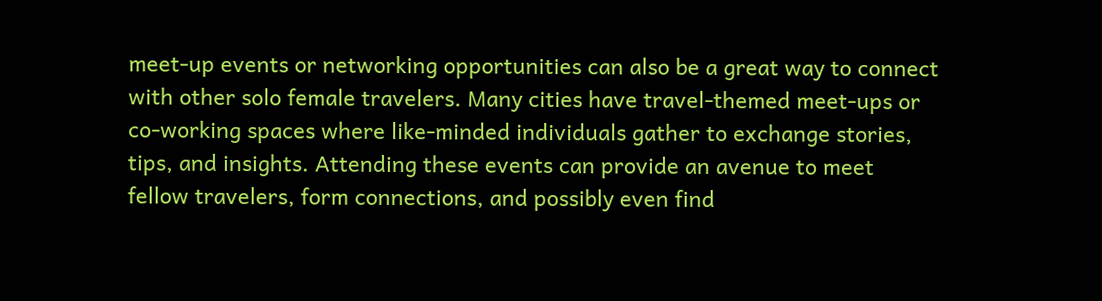meet-up events or networking opportunities can also be a great way to connect with other solo female travelers. Many cities have travel-themed meet-ups or co-working spaces where like-minded individuals gather to exchange stories, tips, and insights. Attending these events can provide an avenue to meet fellow travelers, form connections, and possibly even find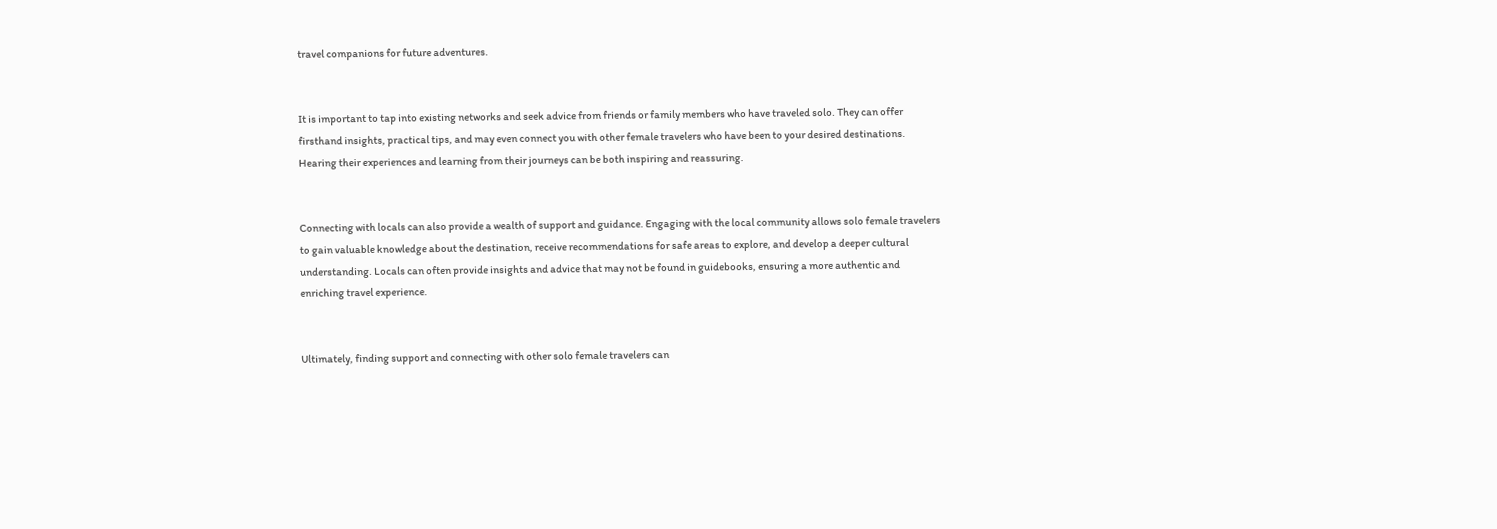travel companions for future adventures.


It is important to tap into existing networks and seek advice from friends or family members who have traveled solo. They can offer firsthand insights, practical tips, and may even connect you with other female travelers who have been to your desired destinations. Hearing their experiences and learning from their journeys can be both inspiring and reassuring.


Connecting with locals can also provide a wealth of support and guidance. Engaging with the local community allows solo female travelers to gain valuable knowledge about the destination, receive recommendations for safe areas to explore, and develop a deeper cultural understanding. Locals can often provide insights and advice that may not be found in guidebooks, ensuring a more authentic and enriching travel experience.


Ultimately, finding support and connecting with other solo female travelers can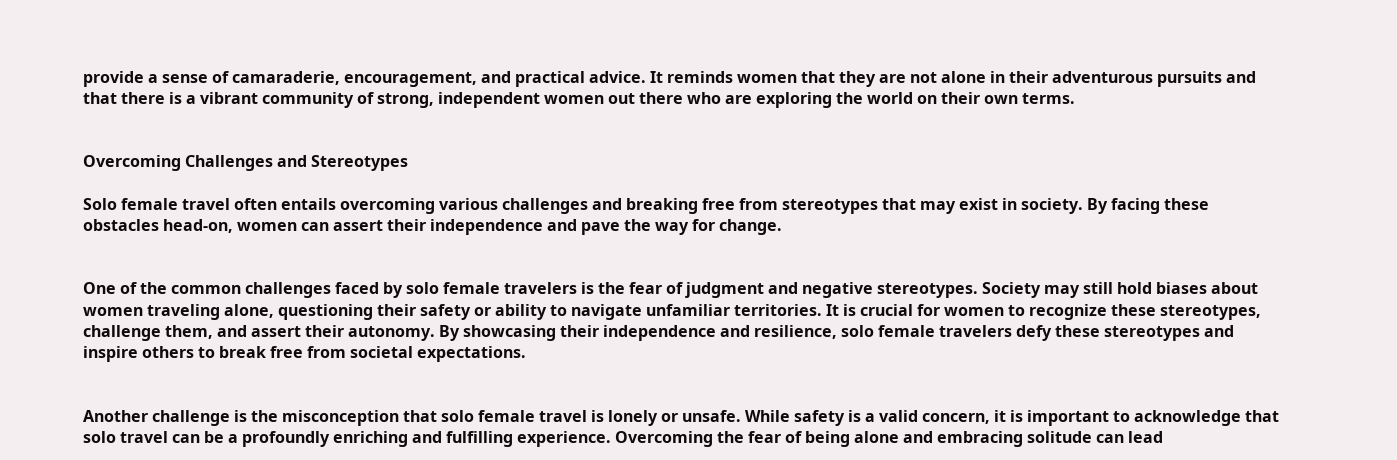provide a sense of camaraderie, encouragement, and practical advice. It reminds women that they are not alone in their adventurous pursuits and that there is a vibrant community of strong, independent women out there who are exploring the world on their own terms.


Overcoming Challenges and Stereotypes

Solo female travel often entails overcoming various challenges and breaking free from stereotypes that may exist in society. By facing these obstacles head-on, women can assert their independence and pave the way for change.


One of the common challenges faced by solo female travelers is the fear of judgment and negative stereotypes. Society may still hold biases about women traveling alone, questioning their safety or ability to navigate unfamiliar territories. It is crucial for women to recognize these stereotypes, challenge them, and assert their autonomy. By showcasing their independence and resilience, solo female travelers defy these stereotypes and inspire others to break free from societal expectations.


Another challenge is the misconception that solo female travel is lonely or unsafe. While safety is a valid concern, it is important to acknowledge that solo travel can be a profoundly enriching and fulfilling experience. Overcoming the fear of being alone and embracing solitude can lead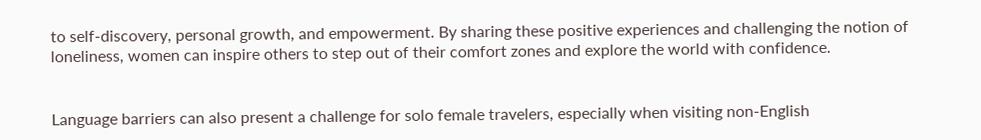to self-discovery, personal growth, and empowerment. By sharing these positive experiences and challenging the notion of loneliness, women can inspire others to step out of their comfort zones and explore the world with confidence.


Language barriers can also present a challenge for solo female travelers, especially when visiting non-English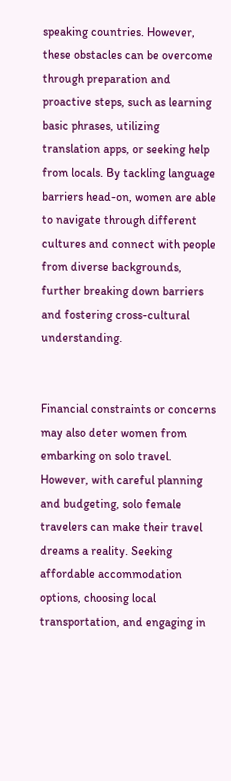speaking countries. However, these obstacles can be overcome through preparation and proactive steps, such as learning basic phrases, utilizing translation apps, or seeking help from locals. By tackling language barriers head-on, women are able to navigate through different cultures and connect with people from diverse backgrounds, further breaking down barriers and fostering cross-cultural understanding.


Financial constraints or concerns may also deter women from embarking on solo travel. However, with careful planning and budgeting, solo female travelers can make their travel dreams a reality. Seeking affordable accommodation options, choosing local transportation, and engaging in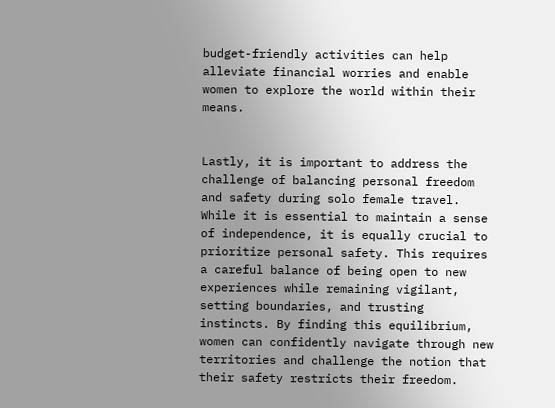budget-friendly activities can help alleviate financial worries and enable women to explore the world within their means.


Lastly, it is important to address the challenge of balancing personal freedom and safety during solo female travel. While it is essential to maintain a sense of independence, it is equally crucial to prioritize personal safety. This requires a careful balance of being open to new experiences while remaining vigilant, setting boundaries, and trusting instincts. By finding this equilibrium, women can confidently navigate through new territories and challenge the notion that their safety restricts their freedom.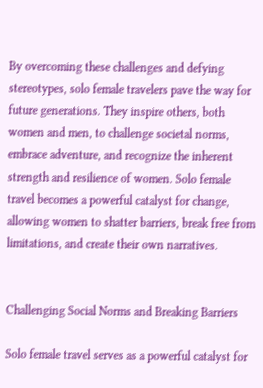By overcoming these challenges and defying stereotypes, solo female travelers pave the way for future generations. They inspire others, both women and men, to challenge societal norms, embrace adventure, and recognize the inherent strength and resilience of women. Solo female travel becomes a powerful catalyst for change, allowing women to shatter barriers, break free from limitations, and create their own narratives.


Challenging Social Norms and Breaking Barriers

Solo female travel serves as a powerful catalyst for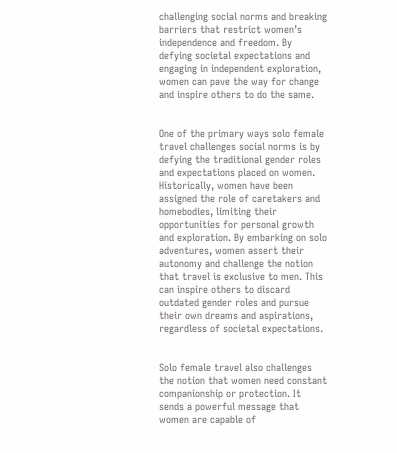challenging social norms and breaking barriers that restrict women’s independence and freedom. By defying societal expectations and engaging in independent exploration, women can pave the way for change and inspire others to do the same.


One of the primary ways solo female travel challenges social norms is by defying the traditional gender roles and expectations placed on women. Historically, women have been assigned the role of caretakers and homebodies, limiting their opportunities for personal growth and exploration. By embarking on solo adventures, women assert their autonomy and challenge the notion that travel is exclusive to men. This can inspire others to discard outdated gender roles and pursue their own dreams and aspirations, regardless of societal expectations.


Solo female travel also challenges the notion that women need constant companionship or protection. It sends a powerful message that women are capable of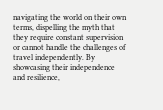navigating the world on their own terms, dispelling the myth that they require constant supervision or cannot handle the challenges of travel independently. By showcasing their independence and resilience,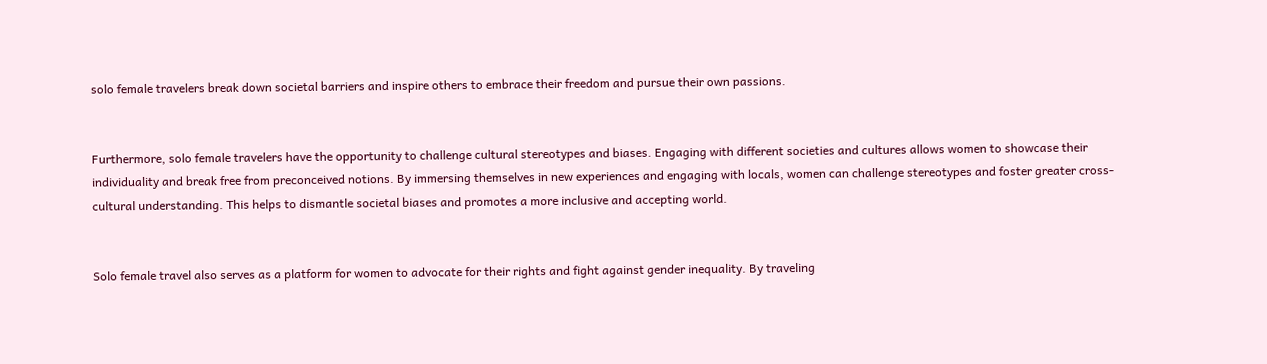solo female travelers break down societal barriers and inspire others to embrace their freedom and pursue their own passions.


Furthermore, solo female travelers have the opportunity to challenge cultural stereotypes and biases. Engaging with different societies and cultures allows women to showcase their individuality and break free from preconceived notions. By immersing themselves in new experiences and engaging with locals, women can challenge stereotypes and foster greater cross-cultural understanding. This helps to dismantle societal biases and promotes a more inclusive and accepting world.


Solo female travel also serves as a platform for women to advocate for their rights and fight against gender inequality. By traveling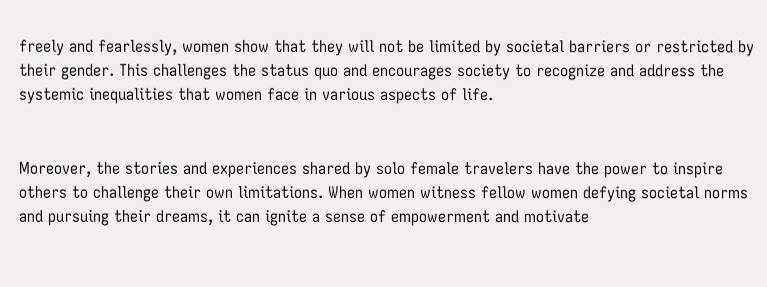freely and fearlessly, women show that they will not be limited by societal barriers or restricted by their gender. This challenges the status quo and encourages society to recognize and address the systemic inequalities that women face in various aspects of life.


Moreover, the stories and experiences shared by solo female travelers have the power to inspire others to challenge their own limitations. When women witness fellow women defying societal norms and pursuing their dreams, it can ignite a sense of empowerment and motivate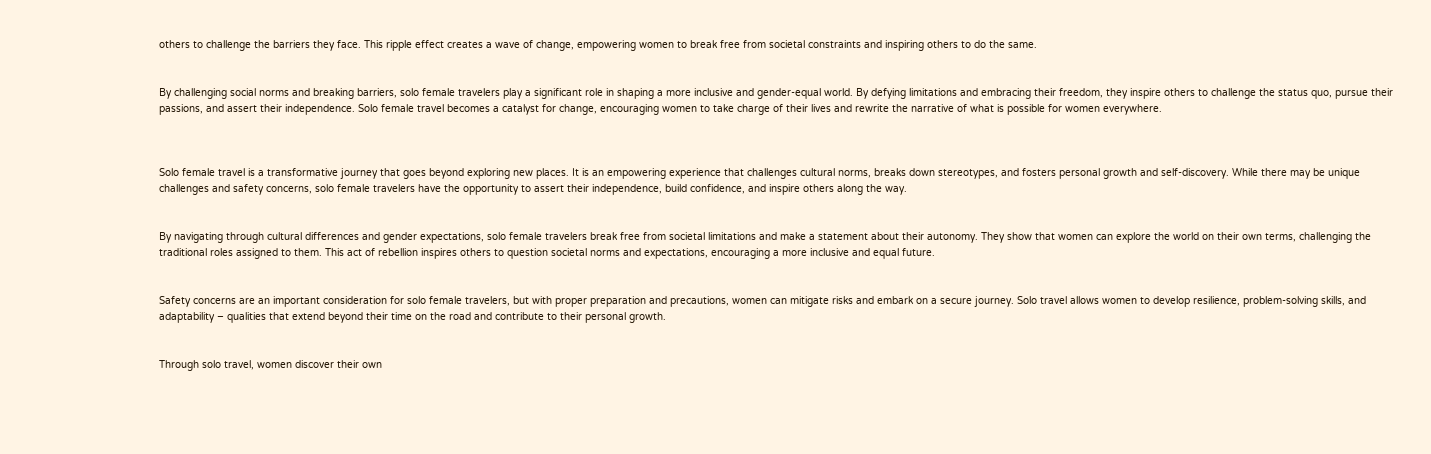others to challenge the barriers they face. This ripple effect creates a wave of change, empowering women to break free from societal constraints and inspiring others to do the same.


By challenging social norms and breaking barriers, solo female travelers play a significant role in shaping a more inclusive and gender-equal world. By defying limitations and embracing their freedom, they inspire others to challenge the status quo, pursue their passions, and assert their independence. Solo female travel becomes a catalyst for change, encouraging women to take charge of their lives and rewrite the narrative of what is possible for women everywhere.



Solo female travel is a transformative journey that goes beyond exploring new places. It is an empowering experience that challenges cultural norms, breaks down stereotypes, and fosters personal growth and self-discovery. While there may be unique challenges and safety concerns, solo female travelers have the opportunity to assert their independence, build confidence, and inspire others along the way.


By navigating through cultural differences and gender expectations, solo female travelers break free from societal limitations and make a statement about their autonomy. They show that women can explore the world on their own terms, challenging the traditional roles assigned to them. This act of rebellion inspires others to question societal norms and expectations, encouraging a more inclusive and equal future.


Safety concerns are an important consideration for solo female travelers, but with proper preparation and precautions, women can mitigate risks and embark on a secure journey. Solo travel allows women to develop resilience, problem-solving skills, and adaptability – qualities that extend beyond their time on the road and contribute to their personal growth.


Through solo travel, women discover their own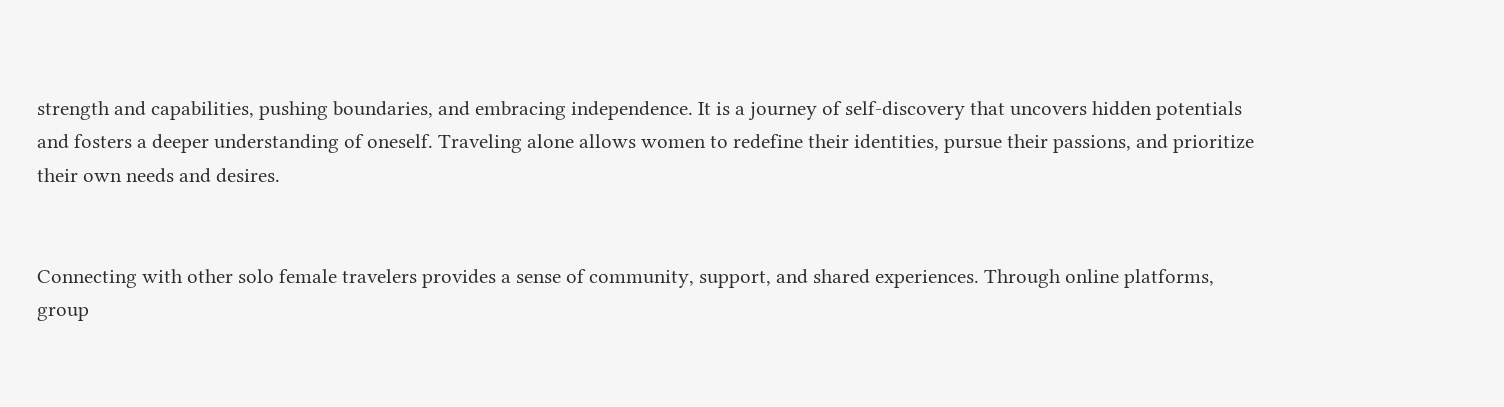strength and capabilities, pushing boundaries, and embracing independence. It is a journey of self-discovery that uncovers hidden potentials and fosters a deeper understanding of oneself. Traveling alone allows women to redefine their identities, pursue their passions, and prioritize their own needs and desires.


Connecting with other solo female travelers provides a sense of community, support, and shared experiences. Through online platforms, group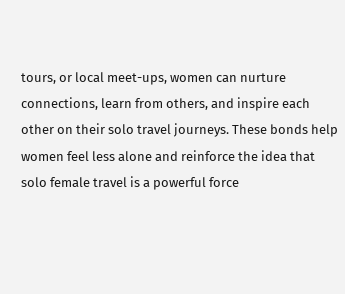tours, or local meet-ups, women can nurture connections, learn from others, and inspire each other on their solo travel journeys. These bonds help women feel less alone and reinforce the idea that solo female travel is a powerful force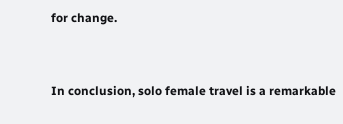for change.


In conclusion, solo female travel is a remarkable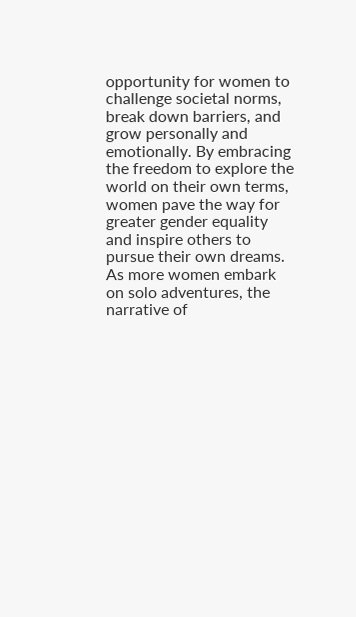opportunity for women to challenge societal norms, break down barriers, and grow personally and emotionally. By embracing the freedom to explore the world on their own terms, women pave the way for greater gender equality and inspire others to pursue their own dreams. As more women embark on solo adventures, the narrative of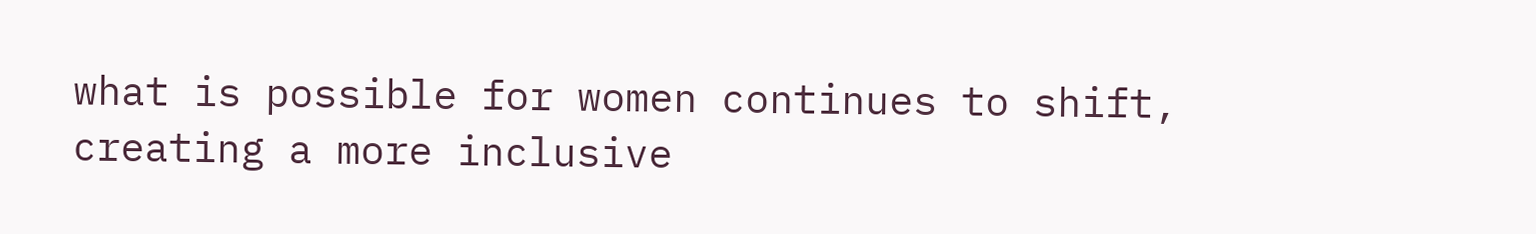what is possible for women continues to shift, creating a more inclusive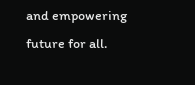and empowering future for all.